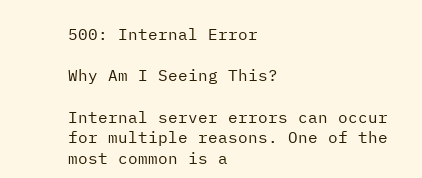500: Internal Error

Why Am I Seeing This?

Internal server errors can occur for multiple reasons. One of the most common is a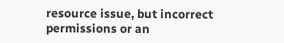resource issue, but incorrect permissions or an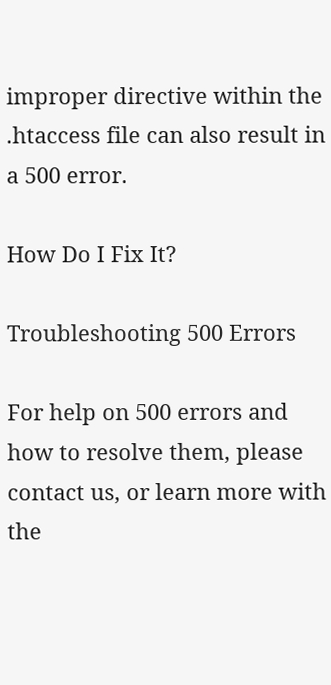improper directive within the .htaccess file can also result in a 500 error.

How Do I Fix It?

Troubleshooting 500 Errors

For help on 500 errors and how to resolve them, please contact us, or learn more with the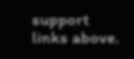support links above.